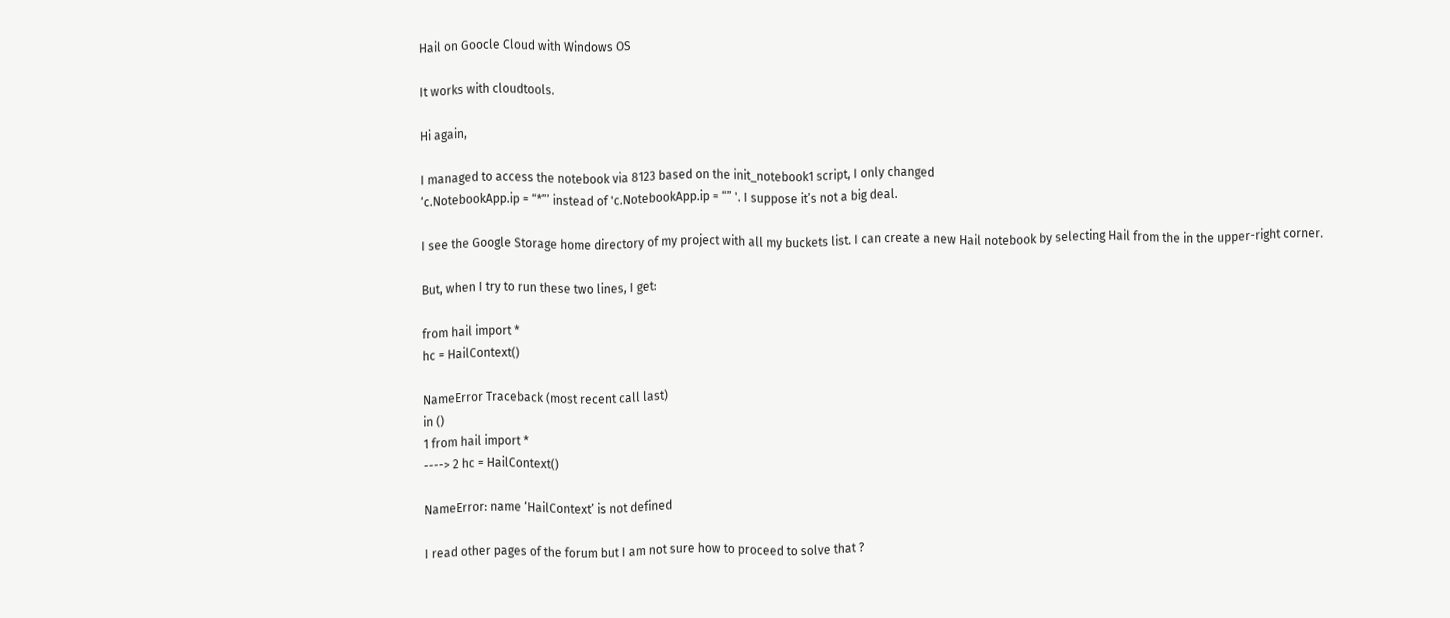Hail on Goocle Cloud with Windows OS

It works with cloudtools.

Hi again,

I managed to access the notebook via 8123 based on the init_notebook1 script, I only changed
‘c.NotebookApp.ip = “*”’ instead of 'c.NotebookApp.ip = “” '. I suppose it’s not a big deal.

I see the Google Storage home directory of my project with all my buckets list. I can create a new Hail notebook by selecting Hail from the in the upper-right corner.

But, when I try to run these two lines, I get:

from hail import *
hc = HailContext()

NameError Traceback (most recent call last)
in ()
1 from hail import *
----> 2 hc = HailContext()

NameError: name ‘HailContext’ is not defined

I read other pages of the forum but I am not sure how to proceed to solve that ?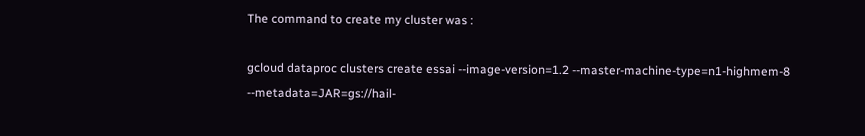The command to create my cluster was :

gcloud dataproc clusters create essai --image-version=1.2 --master-machine-type=n1-highmem-8 --metadata=JAR=gs://hail-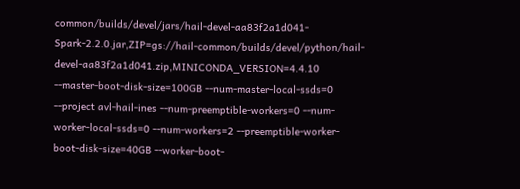common/builds/devel/jars/hail-devel-aa83f2a1d041-Spark-2.2.0.jar,ZIP=gs://hail-common/builds/devel/python/hail-devel-aa83f2a1d041.zip,MINICONDA_VERSION=4.4.10 --master-boot-disk-size=100GB --num-master-local-ssds=0 --project avl-hail-ines --num-preemptible-workers=0 --num-worker-local-ssds=0 --num-workers=2 --preemptible-worker-boot-disk-size=40GB --worker-boot-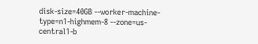disk-size=40GB --worker-machine-type=n1-highmem-8 --zone=us-central1-b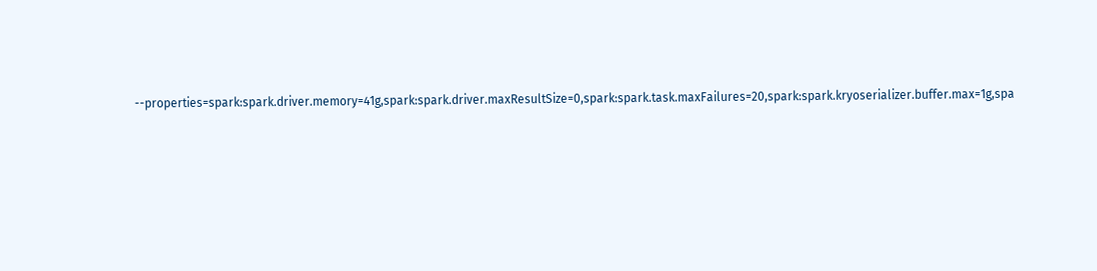--properties=spark:spark.driver.memory=41g,spark:spark.driver.maxResultSize=0,spark:spark.task.maxFailures=20,spark:spark.kryoserializer.buffer.max=1g,spa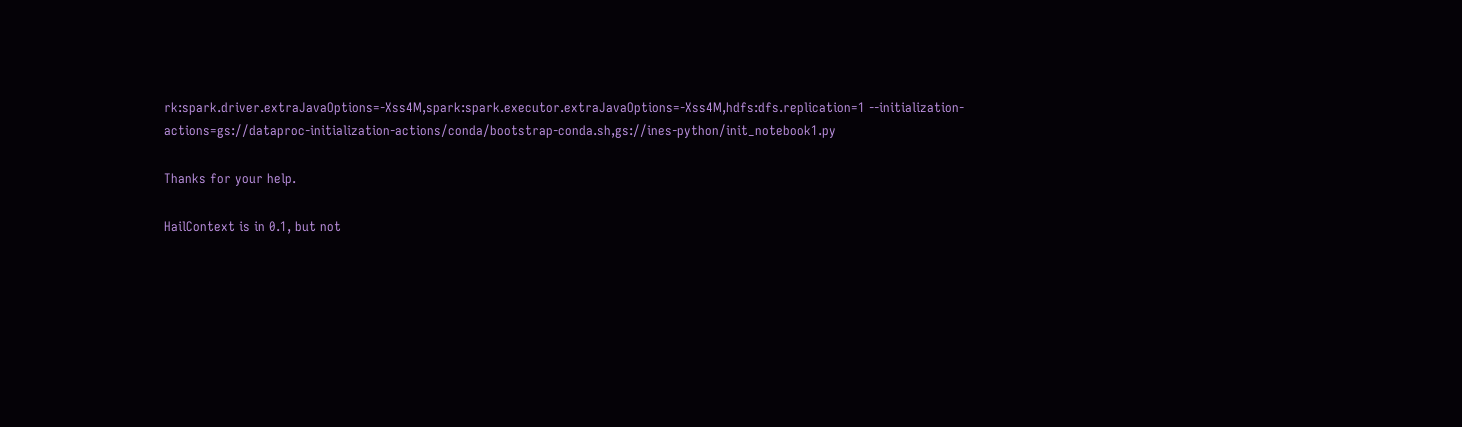rk:spark.driver.extraJavaOptions=-Xss4M,spark:spark.executor.extraJavaOptions=-Xss4M,hdfs:dfs.replication=1 --initialization-actions=gs://dataproc-initialization-actions/conda/bootstrap-conda.sh,gs://ines-python/init_notebook1.py

Thanks for your help.

HailContext is in 0.1, but not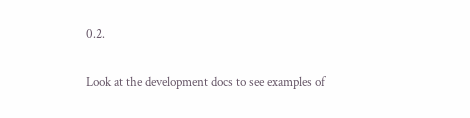0.2.

Look at the development docs to see examples of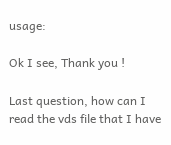usage:

Ok I see, Thank you !

Last question, how can I read the vds file that I have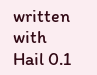written with Hail 0.1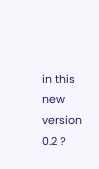in this new version 0.2 ?